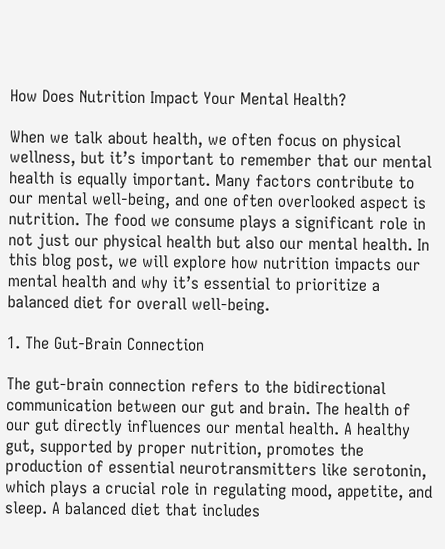How Does Nutrition Impact Your Mental Health?

When we talk about health, we often focus on physical wellness, but it’s important to remember that our mental health is equally important. Many factors contribute to our mental well-being, and one often overlooked aspect is nutrition. The food we consume plays a significant role in not just our physical health but also our mental health. In this blog post, we will explore how nutrition impacts our mental health and why it’s essential to prioritize a balanced diet for overall well-being.

1. The Gut-Brain Connection

The gut-brain connection refers to the bidirectional communication between our gut and brain. The health of our gut directly influences our mental health. A healthy gut, supported by proper nutrition, promotes the production of essential neurotransmitters like serotonin, which plays a crucial role in regulating mood, appetite, and sleep. A balanced diet that includes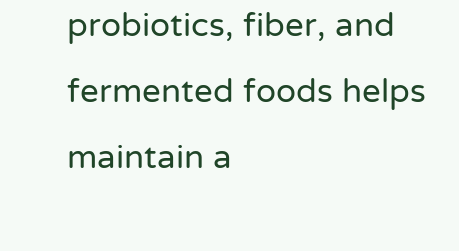probiotics, fiber, and fermented foods helps maintain a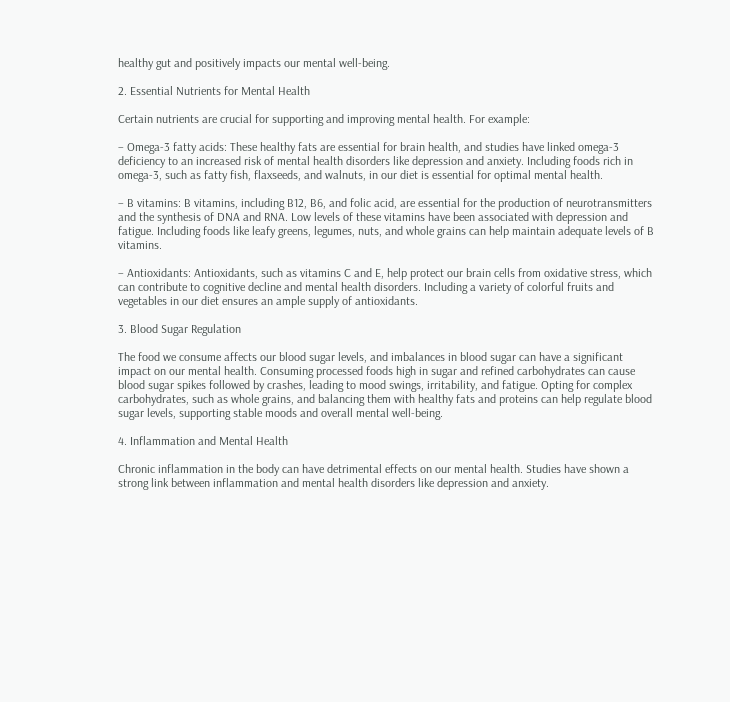healthy gut and positively impacts our mental well-being.

2. Essential Nutrients for Mental Health

Certain nutrients are crucial for supporting and improving mental health. For example:

– Omega-3 fatty acids: These healthy fats are essential for brain health, and studies have linked omega-3 deficiency to an increased risk of mental health disorders like depression and anxiety. Including foods rich in omega-3, such as fatty fish, flaxseeds, and walnuts, in our diet is essential for optimal mental health.

– B vitamins: B vitamins, including B12, B6, and folic acid, are essential for the production of neurotransmitters and the synthesis of DNA and RNA. Low levels of these vitamins have been associated with depression and fatigue. Including foods like leafy greens, legumes, nuts, and whole grains can help maintain adequate levels of B vitamins.

– Antioxidants: Antioxidants, such as vitamins C and E, help protect our brain cells from oxidative stress, which can contribute to cognitive decline and mental health disorders. Including a variety of colorful fruits and vegetables in our diet ensures an ample supply of antioxidants.

3. Blood Sugar Regulation

The food we consume affects our blood sugar levels, and imbalances in blood sugar can have a significant impact on our mental health. Consuming processed foods high in sugar and refined carbohydrates can cause blood sugar spikes followed by crashes, leading to mood swings, irritability, and fatigue. Opting for complex carbohydrates, such as whole grains, and balancing them with healthy fats and proteins can help regulate blood sugar levels, supporting stable moods and overall mental well-being.

4. Inflammation and Mental Health

Chronic inflammation in the body can have detrimental effects on our mental health. Studies have shown a strong link between inflammation and mental health disorders like depression and anxiety.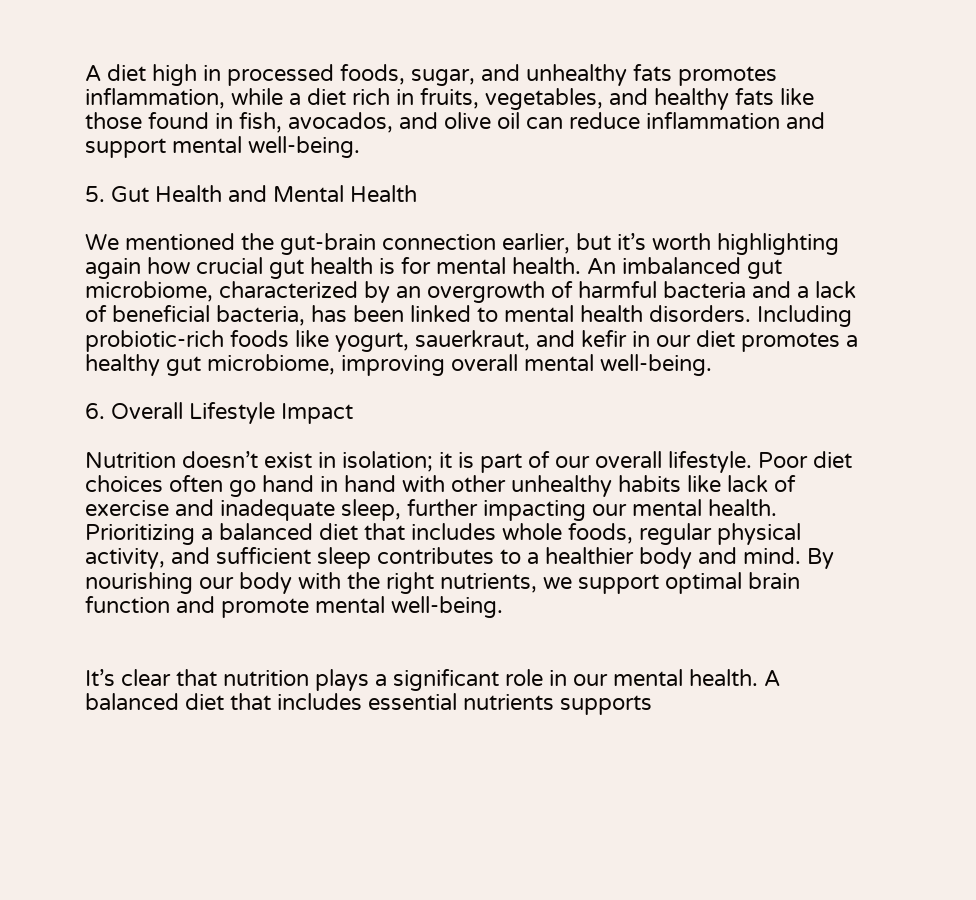A diet high in processed foods, sugar, and unhealthy fats promotes inflammation, while a diet rich in fruits, vegetables, and healthy fats like those found in fish, avocados, and olive oil can reduce inflammation and support mental well-being.

5. Gut Health and Mental Health

We mentioned the gut-brain connection earlier, but it’s worth highlighting again how crucial gut health is for mental health. An imbalanced gut microbiome, characterized by an overgrowth of harmful bacteria and a lack of beneficial bacteria, has been linked to mental health disorders. Including probiotic-rich foods like yogurt, sauerkraut, and kefir in our diet promotes a healthy gut microbiome, improving overall mental well-being.

6. Overall Lifestyle Impact

Nutrition doesn’t exist in isolation; it is part of our overall lifestyle. Poor diet choices often go hand in hand with other unhealthy habits like lack of exercise and inadequate sleep, further impacting our mental health. Prioritizing a balanced diet that includes whole foods, regular physical activity, and sufficient sleep contributes to a healthier body and mind. By nourishing our body with the right nutrients, we support optimal brain function and promote mental well-being.


It’s clear that nutrition plays a significant role in our mental health. A balanced diet that includes essential nutrients supports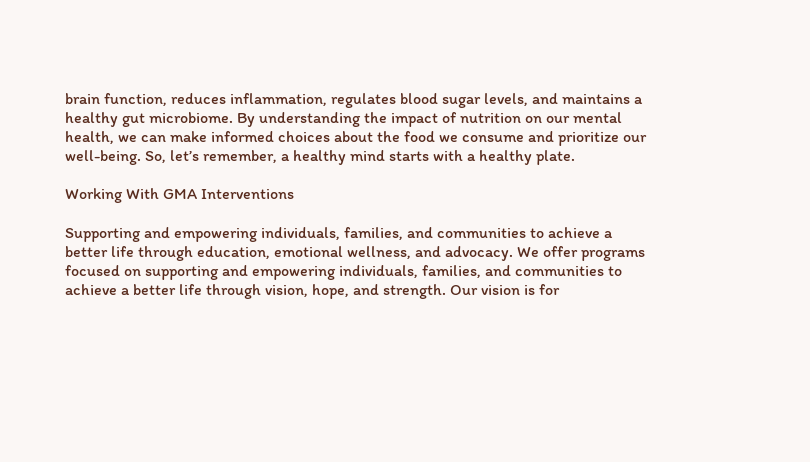brain function, reduces inflammation, regulates blood sugar levels, and maintains a healthy gut microbiome. By understanding the impact of nutrition on our mental health, we can make informed choices about the food we consume and prioritize our well-being. So, let’s remember, a healthy mind starts with a healthy plate.

Working With GMA Interventions

Supporting and empowering individuals, families, and communities to achieve a better life through education, emotional wellness, and advocacy. We offer programs focused on supporting and empowering individuals, families, and communities to achieve a better life through vision, hope, and strength. Our vision is for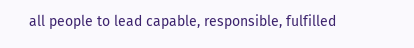all people to lead capable, responsible, fulfilled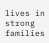lives in strong families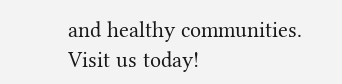and healthy communities. Visit us today!